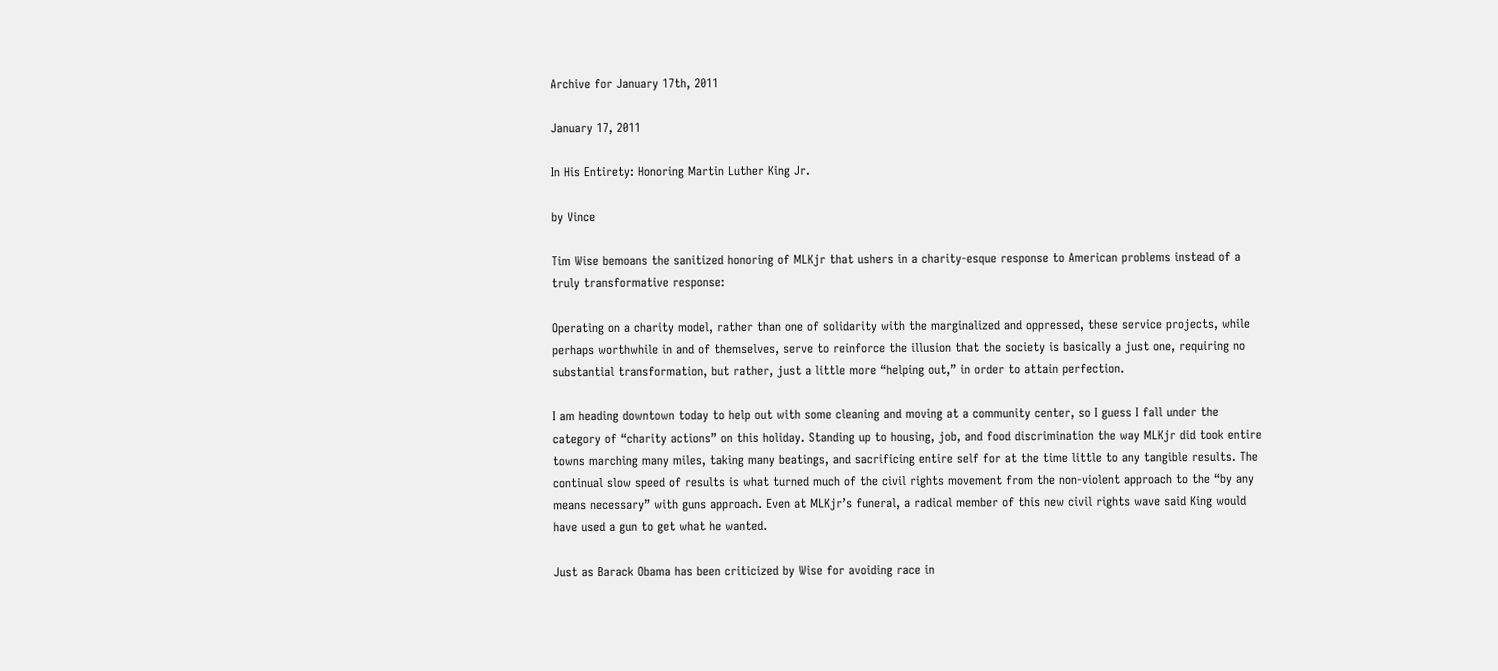Archive for January 17th, 2011

January 17, 2011

In His Entirety: Honoring Martin Luther King Jr.

by Vince

Tim Wise bemoans the sanitized honoring of MLKjr that ushers in a charity-esque response to American problems instead of a truly transformative response:

Operating on a charity model, rather than one of solidarity with the marginalized and oppressed, these service projects, while perhaps worthwhile in and of themselves, serve to reinforce the illusion that the society is basically a just one, requiring no substantial transformation, but rather, just a little more “helping out,” in order to attain perfection.

I am heading downtown today to help out with some cleaning and moving at a community center, so I guess I fall under the category of “charity actions” on this holiday. Standing up to housing, job, and food discrimination the way MLKjr did took entire towns marching many miles, taking many beatings, and sacrificing entire self for at the time little to any tangible results. The continual slow speed of results is what turned much of the civil rights movement from the non-violent approach to the “by any means necessary” with guns approach. Even at MLKjr’s funeral, a radical member of this new civil rights wave said King would have used a gun to get what he wanted.

Just as Barack Obama has been criticized by Wise for avoiding race in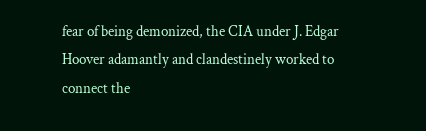fear of being demonized, the CIA under J. Edgar Hoover adamantly and clandestinely worked to connect the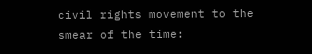civil rights movement to the smear of the time: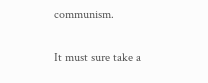communism.

It must sure take a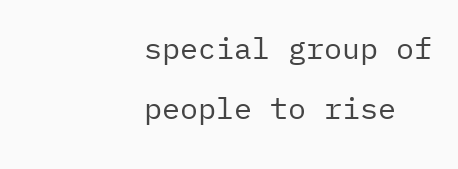special group of people to rise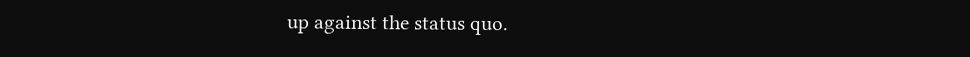up against the status quo.